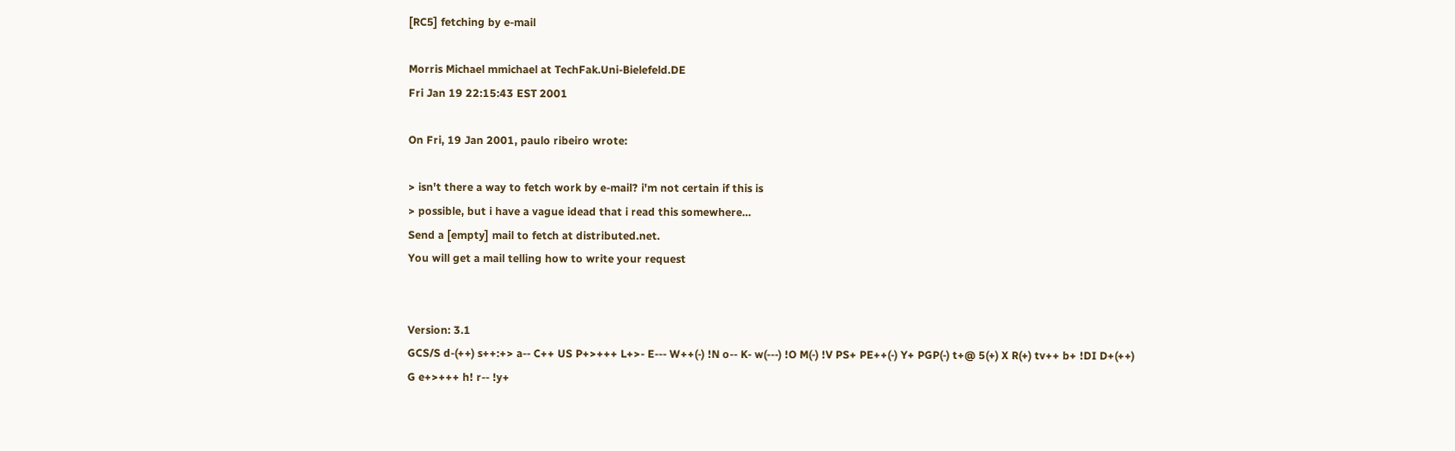[RC5] fetching by e-mail

Morris Michael mmichael at TechFak.Uni-Bielefeld.DE
Fri Jan 19 22:15:43 EST 2001

On Fri, 19 Jan 2001, paulo ribeiro wrote:

> isn't there a way to fetch work by e-mail? i'm not certain if this is
> possible, but i have a vague idead that i read this somewhere...
Send a [empty] mail to fetch at distributed.net.
You will get a mail telling how to write your request


Version: 3.1
GCS/S d-(++) s++:+> a-- C++ US P+>+++ L+>- E--- W++(-) !N o-- K- w(---) !O M(-) !V PS+ PE++(-) Y+ PGP(-) t+@ 5(+) X R(+) tv++ b+ !DI D+(++) G e+>+++ h! r-- !y+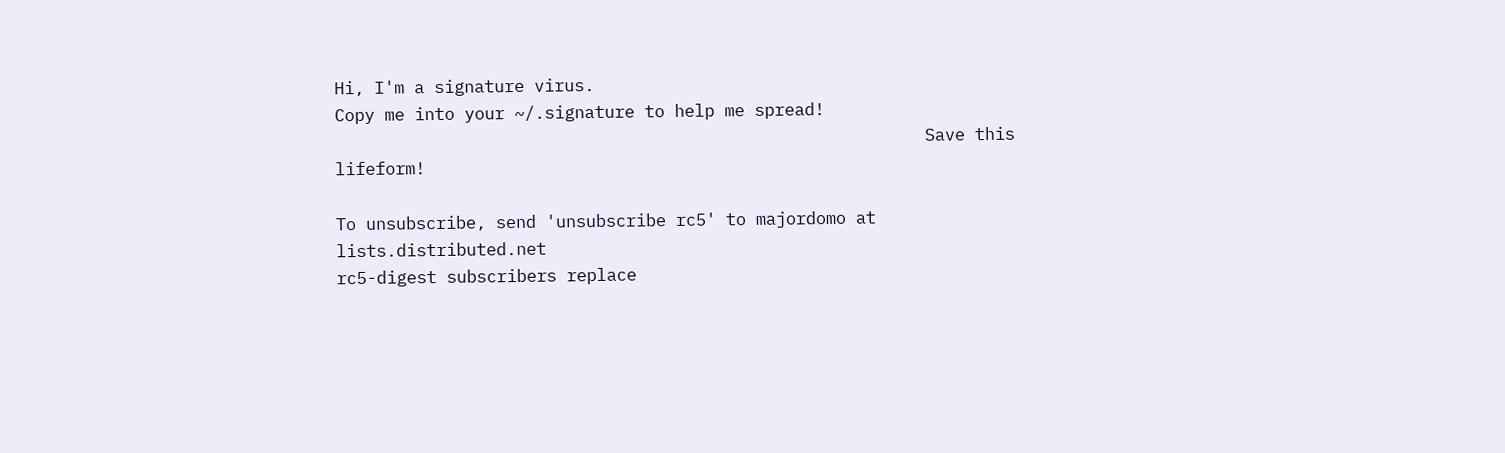Hi, I'm a signature virus.
Copy me into your ~/.signature to help me spread!
                                                           Save this lifeform!

To unsubscribe, send 'unsubscribe rc5' to majordomo at lists.distributed.net
rc5-digest subscribers replace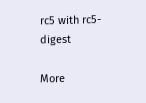rc5 with rc5-digest

More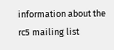information about the rc5 mailing list